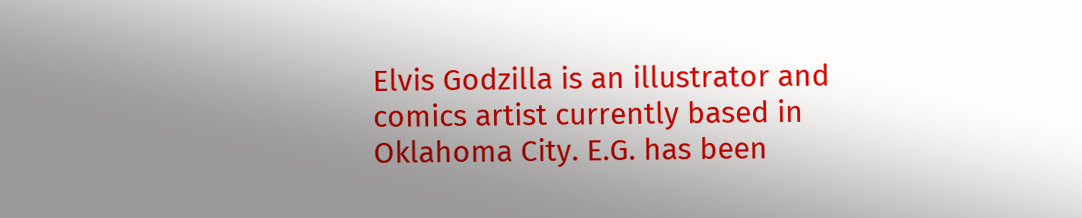Elvis Godzilla is an illustrator and comics artist currently based in Oklahoma City. E.G. has been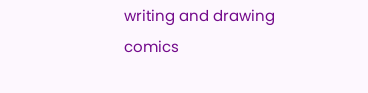writing and drawing comics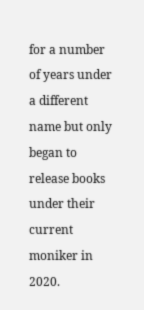for a number of years under a different name but only began to release books under their current moniker in 2020.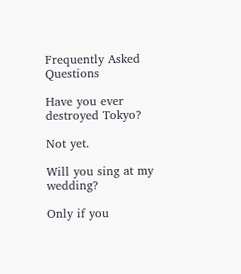Frequently Asked Questions

Have you ever destroyed Tokyo?

Not yet.

Will you sing at my wedding?

Only if you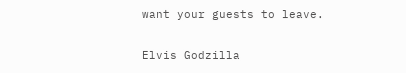want your guests to leave.

Elvis Godzilla